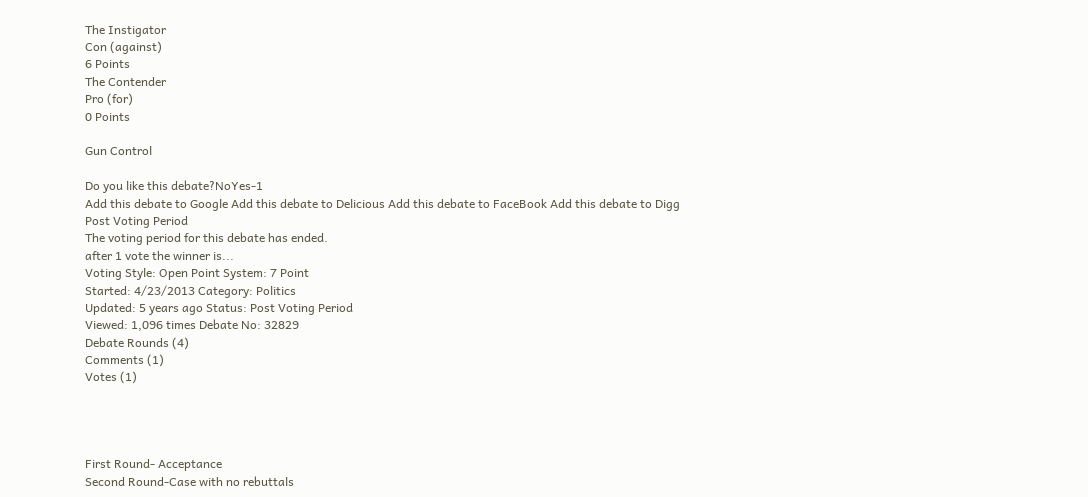The Instigator
Con (against)
6 Points
The Contender
Pro (for)
0 Points

Gun Control

Do you like this debate?NoYes-1
Add this debate to Google Add this debate to Delicious Add this debate to FaceBook Add this debate to Digg
Post Voting Period
The voting period for this debate has ended.
after 1 vote the winner is...
Voting Style: Open Point System: 7 Point
Started: 4/23/2013 Category: Politics
Updated: 5 years ago Status: Post Voting Period
Viewed: 1,096 times Debate No: 32829
Debate Rounds (4)
Comments (1)
Votes (1)




First Round- Acceptance
Second Round-Case with no rebuttals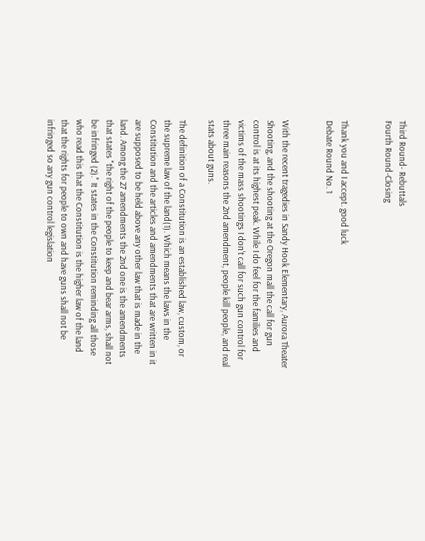Third Round- Rebuttals
Fourth Round-Closing


Thank you and I accept. good luck
Debate Round No. 1


With the recent tragedies in Sandy Hook Elementary, Aurora Theater Shooting, and the shooting at the Oregon mall the call for gun control is at its highest peak. While I do feel for the families and victims of the mass shootings I don't call for such gun control for three main reasons the 2nd amendment, people kill people, and real stats about guns.

The definition of a Constitution is an established law, custom, or the supreme law of the land(1). Which means the laws in the Constitution and the articles and amendments that are written in it are supposed to be held above any other law that is made in the land. Among the 27 amendments the 2nd one is the amendments that states "the right of the people to keep and bear arms, shall not be infringed (2)." It states in the Constitution reminding all those who read this that the Constitution is the higher law of the land that the rights for people to own and have guns shall not be infringed so any gun control legislation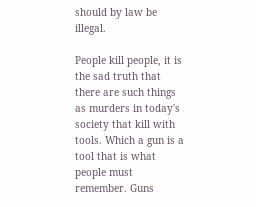should by law be illegal.

People kill people, it is the sad truth that there are such things as murders in today's society that kill with tools. Which a gun is a tool that is what people must remember. Guns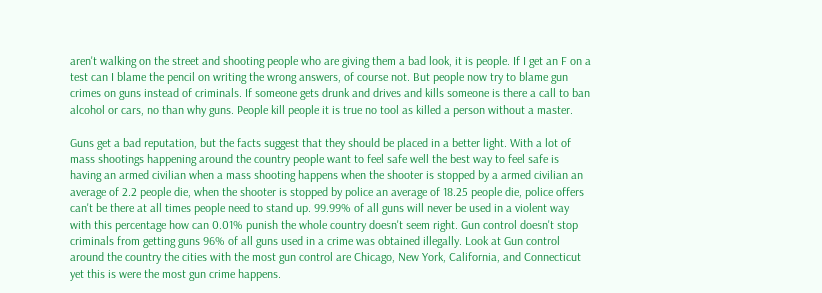aren't walking on the street and shooting people who are giving them a bad look, it is people. If I get an F on a test can I blame the pencil on writing the wrong answers, of course not. But people now try to blame gun crimes on guns instead of criminals. If someone gets drunk and drives and kills someone is there a call to ban alcohol or cars, no than why guns. People kill people it is true no tool as killed a person without a master.

Guns get a bad reputation, but the facts suggest that they should be placed in a better light. With a lot of mass shootings happening around the country people want to feel safe well the best way to feel safe is having an armed civilian when a mass shooting happens when the shooter is stopped by a armed civilian an average of 2.2 people die, when the shooter is stopped by police an average of 18.25 people die, police offers can't be there at all times people need to stand up. 99.99% of all guns will never be used in a violent way with this percentage how can 0.01% punish the whole country doesn't seem right. Gun control doesn't stop criminals from getting guns 96% of all guns used in a crime was obtained illegally. Look at Gun control around the country the cities with the most gun control are Chicago, New York, California, and Connecticut yet this is were the most gun crime happens.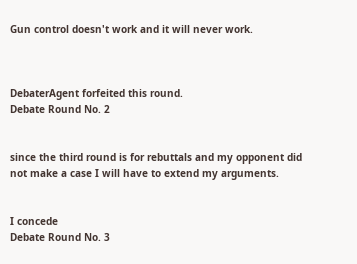Gun control doesn't work and it will never work.



DebaterAgent forfeited this round.
Debate Round No. 2


since the third round is for rebuttals and my opponent did not make a case I will have to extend my arguments.


I concede
Debate Round No. 3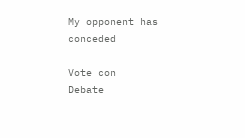My opponent has conceded

Vote con
Debate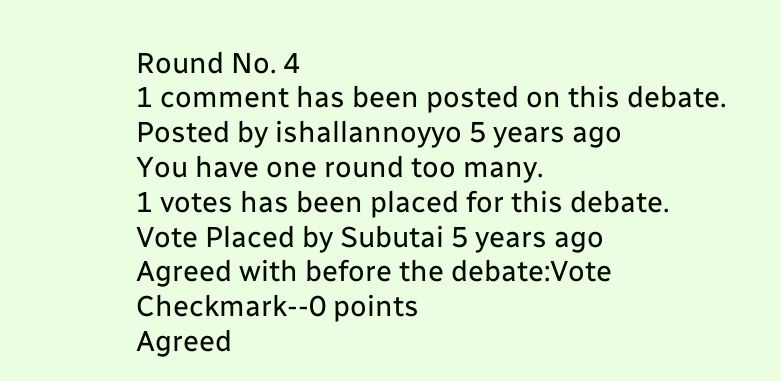Round No. 4
1 comment has been posted on this debate.
Posted by ishallannoyyo 5 years ago
You have one round too many.
1 votes has been placed for this debate.
Vote Placed by Subutai 5 years ago
Agreed with before the debate:Vote Checkmark--0 points
Agreed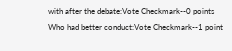with after the debate:Vote Checkmark--0 points
Who had better conduct:Vote Checkmark--1 point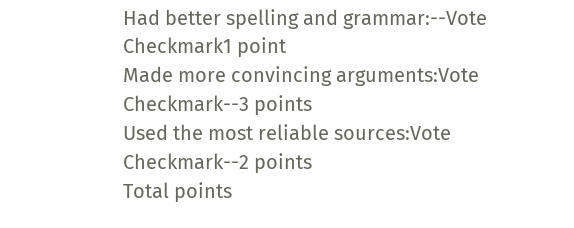Had better spelling and grammar:--Vote Checkmark1 point
Made more convincing arguments:Vote Checkmark--3 points
Used the most reliable sources:Vote Checkmark--2 points
Total points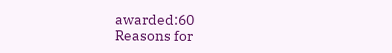awarded:60
Reasons for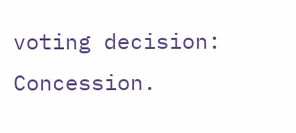voting decision: Concession.